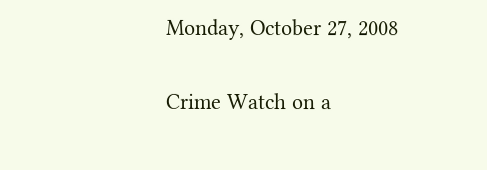Monday, October 27, 2008

Crime Watch on a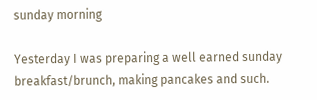sunday morning

Yesterday I was preparing a well earned sunday breakfast/brunch, making pancakes and such.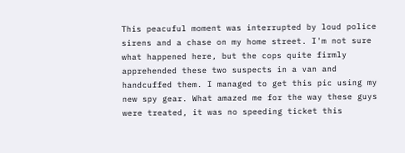This peacuful moment was interrupted by loud police sirens and a chase on my home street. I'm not sure what happened here, but the cops quite firmly apprehended these two suspects in a van and handcuffed them. I managed to get this pic using my new spy gear. What amazed me for the way these guys were treated, it was no speeding ticket this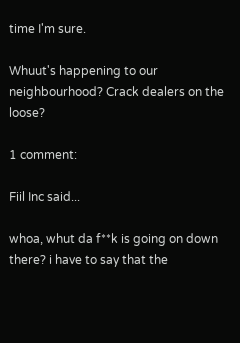time I'm sure.

Whuut's happening to our neighbourhood? Crack dealers on the loose?

1 comment:

Fiil Inc said...

whoa, whut da f**k is going on down there? i have to say that the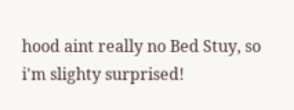hood aint really no Bed Stuy, so i'm slighty surprised!